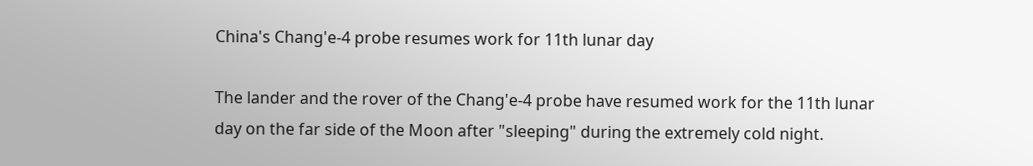China's Chang'e-4 probe resumes work for 11th lunar day

The lander and the rover of the Chang'e-4 probe have resumed work for the 11th lunar day on the far side of the Moon after "sleeping" during the extremely cold night.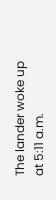The lander woke up at 5:11 a.m.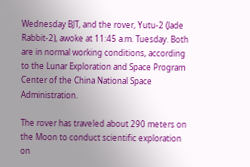Wednesday BJT, and the rover, Yutu-2 (Jade Rabbit-2), awoke at 11:45 a.m. Tuesday. Both are in normal working conditions, according to the Lunar Exploration and Space Program Center of the China National Space Administration.

The rover has traveled about 290 meters on the Moon to conduct scientific exploration on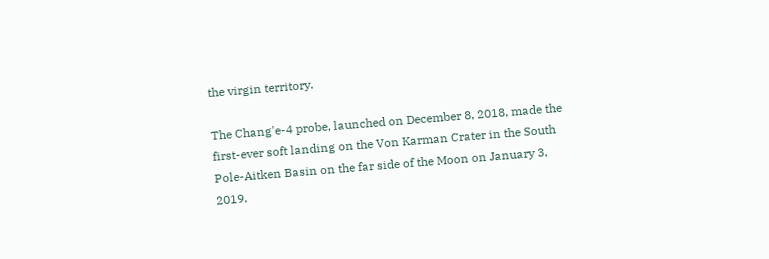the virgin territory.

The Chang'e-4 probe, launched on December 8, 2018, made the first-ever soft landing on the Von Karman Crater in the South Pole-Aitken Basin on the far side of the Moon on January 3, 2019.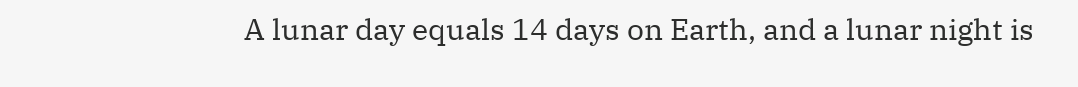A lunar day equals 14 days on Earth, and a lunar night is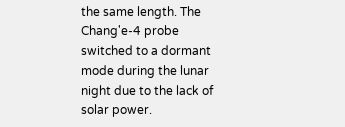the same length. The Chang'e-4 probe switched to a dormant mode during the lunar night due to the lack of solar power.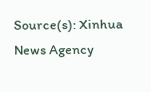Source(s): Xinhua News Agency